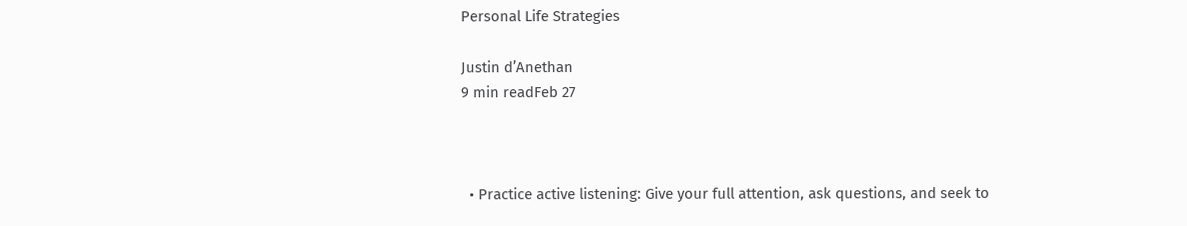Personal Life Strategies

Justin d’Anethan
9 min readFeb 27



  • Practice active listening: Give your full attention, ask questions, and seek to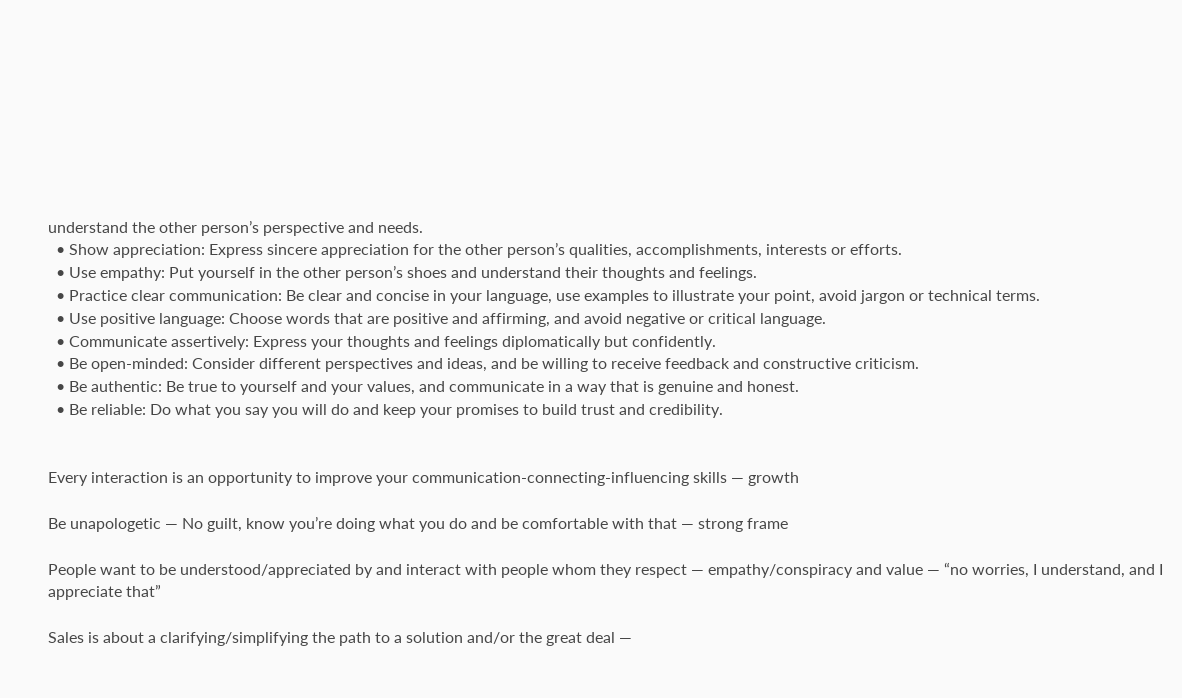understand the other person’s perspective and needs.
  • Show appreciation: Express sincere appreciation for the other person’s qualities, accomplishments, interests or efforts.
  • Use empathy: Put yourself in the other person’s shoes and understand their thoughts and feelings.
  • Practice clear communication: Be clear and concise in your language, use examples to illustrate your point, avoid jargon or technical terms.
  • Use positive language: Choose words that are positive and affirming, and avoid negative or critical language.
  • Communicate assertively: Express your thoughts and feelings diplomatically but confidently.
  • Be open-minded: Consider different perspectives and ideas, and be willing to receive feedback and constructive criticism.
  • Be authentic: Be true to yourself and your values, and communicate in a way that is genuine and honest.
  • Be reliable: Do what you say you will do and keep your promises to build trust and credibility.


Every interaction is an opportunity to improve your communication-connecting-influencing skills — growth

Be unapologetic — No guilt, know you’re doing what you do and be comfortable with that — strong frame

People want to be understood/appreciated by and interact with people whom they respect — empathy/conspiracy and value — “no worries, I understand, and I appreciate that”

Sales is about a clarifying/simplifying the path to a solution and/or the great deal —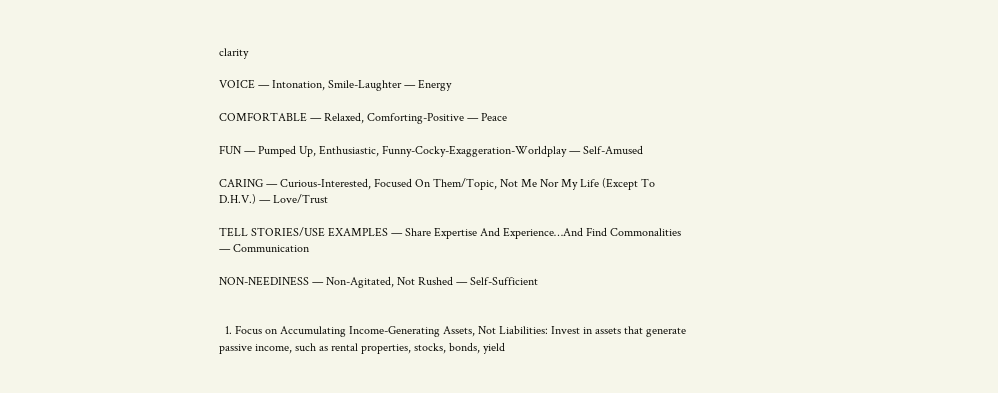clarity

VOICE — Intonation, Smile-Laughter — Energy

COMFORTABLE — Relaxed, Comforting-Positive — Peace

FUN — Pumped Up, Enthusiastic, Funny-Cocky-Exaggeration-Worldplay — Self-Amused

CARING — Curious-Interested, Focused On Them/Topic, Not Me Nor My Life (Except To D.H.V.) — Love/Trust

TELL STORIES/USE EXAMPLES — Share Expertise And Experience…And Find Commonalities — Communication

NON-NEEDINESS — Non-Agitated, Not Rushed — Self-Sufficient


  1. Focus on Accumulating Income-Generating Assets, Not Liabilities: Invest in assets that generate passive income, such as rental properties, stocks, bonds, yield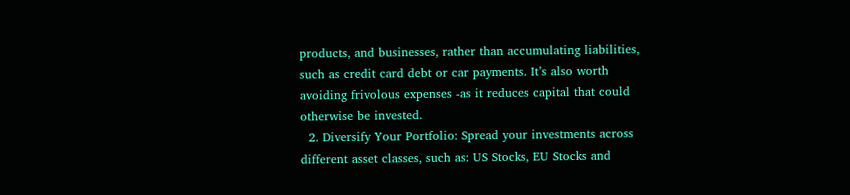products, and businesses, rather than accumulating liabilities, such as credit card debt or car payments. It’s also worth avoiding frivolous expenses -as it reduces capital that could otherwise be invested.
  2. Diversify Your Portfolio: Spread your investments across different asset classes, such as: US Stocks, EU Stocks and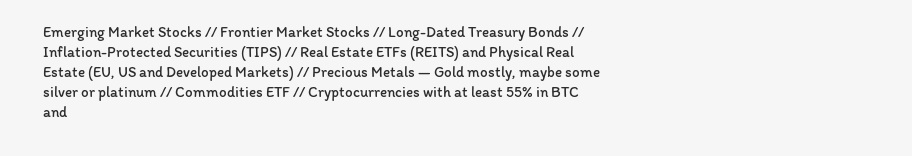Emerging Market Stocks // Frontier Market Stocks // Long-Dated Treasury Bonds // Inflation-Protected Securities (TIPS) // Real Estate ETFs (REITS) and Physical Real Estate (EU, US and Developed Markets) // Precious Metals — Gold mostly, maybe some silver or platinum // Commodities ETF // Cryptocurrencies with at least 55% in BTC and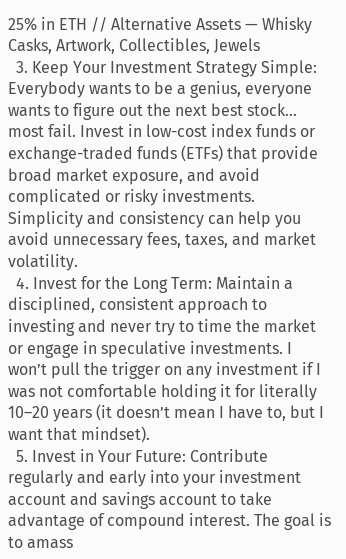25% in ETH // Alternative Assets — Whisky Casks, Artwork, Collectibles, Jewels
  3. Keep Your Investment Strategy Simple: Everybody wants to be a genius, everyone wants to figure out the next best stock… most fail. Invest in low-cost index funds or exchange-traded funds (ETFs) that provide broad market exposure, and avoid complicated or risky investments. Simplicity and consistency can help you avoid unnecessary fees, taxes, and market volatility.
  4. Invest for the Long Term: Maintain a disciplined, consistent approach to investing and never try to time the market or engage in speculative investments. I won’t pull the trigger on any investment if I was not comfortable holding it for literally 10–20 years (it doesn’t mean I have to, but I want that mindset).
  5. Invest in Your Future: Contribute regularly and early into your investment account and savings account to take advantage of compound interest. The goal is to amass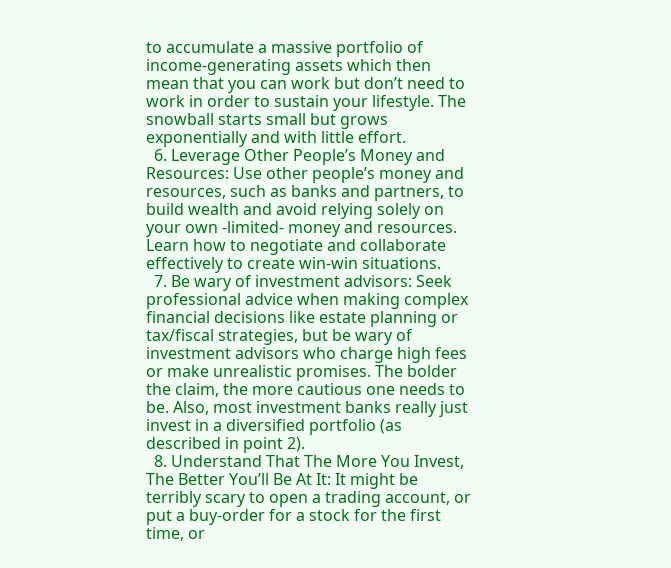to accumulate a massive portfolio of income-generating assets which then mean that you can work but don’t need to work in order to sustain your lifestyle. The snowball starts small but grows exponentially and with little effort.
  6. Leverage Other People’s Money and Resources: Use other people’s money and resources, such as banks and partners, to build wealth and avoid relying solely on your own -limited- money and resources. Learn how to negotiate and collaborate effectively to create win-win situations.
  7. Be wary of investment advisors: Seek professional advice when making complex financial decisions like estate planning or tax/fiscal strategies, but be wary of investment advisors who charge high fees or make unrealistic promises. The bolder the claim, the more cautious one needs to be. Also, most investment banks really just invest in a diversified portfolio (as described in point 2).
  8. Understand That The More You Invest, The Better You’ll Be At It: It might be terribly scary to open a trading account, or put a buy-order for a stock for the first time, or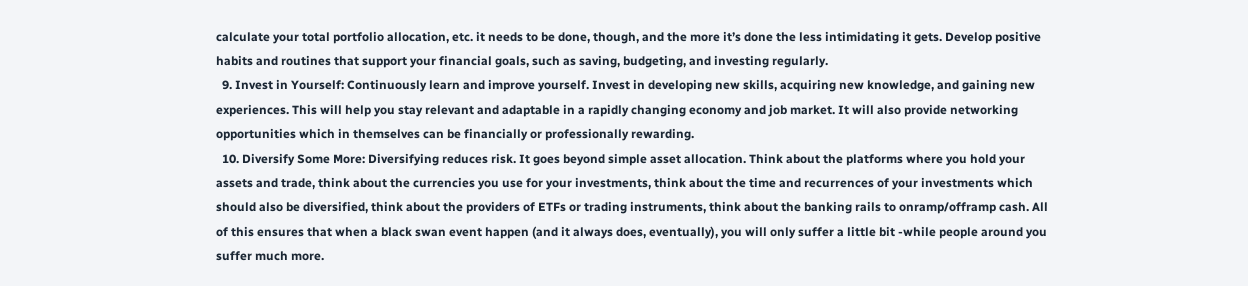calculate your total portfolio allocation, etc. it needs to be done, though, and the more it’s done the less intimidating it gets. Develop positive habits and routines that support your financial goals, such as saving, budgeting, and investing regularly.
  9. Invest in Yourself: Continuously learn and improve yourself. Invest in developing new skills, acquiring new knowledge, and gaining new experiences. This will help you stay relevant and adaptable in a rapidly changing economy and job market. It will also provide networking opportunities which in themselves can be financially or professionally rewarding.
  10. Diversify Some More: Diversifying reduces risk. It goes beyond simple asset allocation. Think about the platforms where you hold your assets and trade, think about the currencies you use for your investments, think about the time and recurrences of your investments which should also be diversified, think about the providers of ETFs or trading instruments, think about the banking rails to onramp/offramp cash. All of this ensures that when a black swan event happen (and it always does, eventually), you will only suffer a little bit -while people around you suffer much more.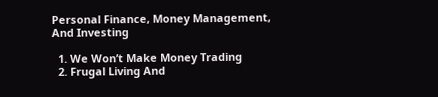Personal Finance, Money Management, And Investing

  1. We Won’t Make Money Trading
  2. Frugal Living And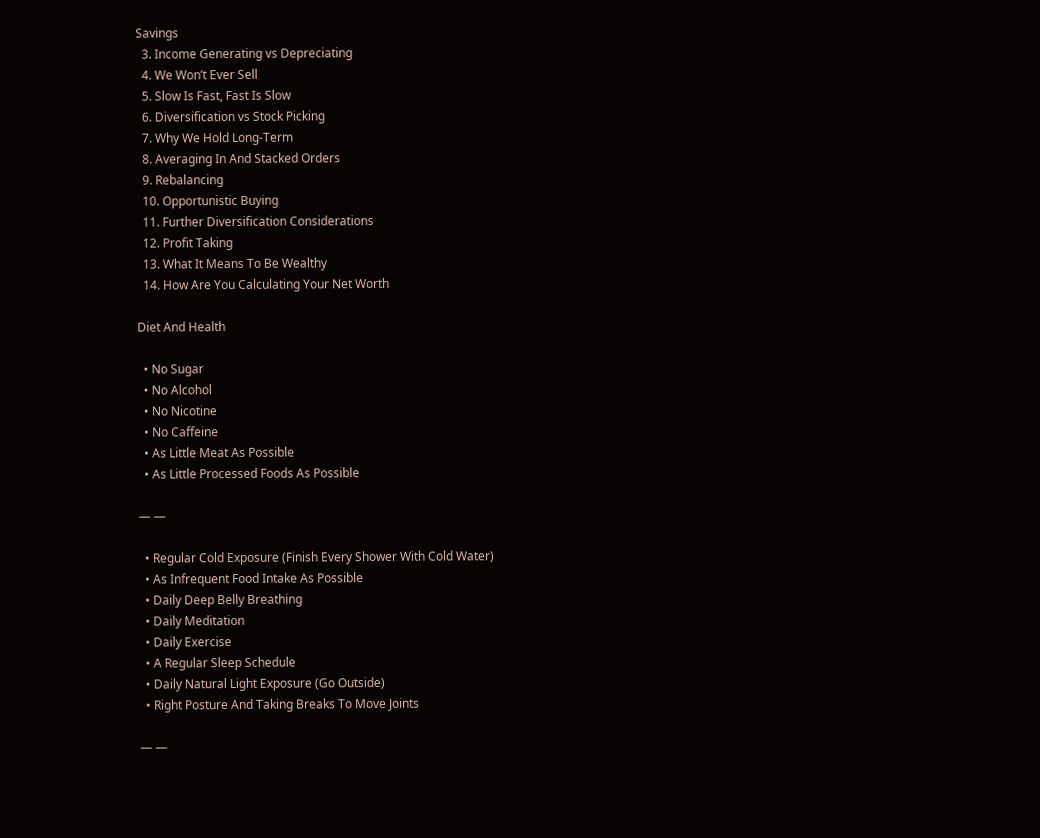Savings
  3. Income Generating vs Depreciating
  4. We Won’t Ever Sell
  5. Slow Is Fast, Fast Is Slow
  6. Diversification vs Stock Picking
  7. Why We Hold Long-Term
  8. Averaging In And Stacked Orders
  9. Rebalancing
  10. Opportunistic Buying
  11. Further Diversification Considerations
  12. Profit Taking
  13. What It Means To Be Wealthy
  14. How Are You Calculating Your Net Worth

Diet And Health

  • No Sugar
  • No Alcohol
  • No Nicotine
  • No Caffeine
  • As Little Meat As Possible
  • As Little Processed Foods As Possible

— —

  • Regular Cold Exposure (Finish Every Shower With Cold Water)
  • As Infrequent Food Intake As Possible
  • Daily Deep Belly Breathing
  • Daily Meditation
  • Daily Exercise
  • A Regular Sleep Schedule
  • Daily Natural Light Exposure (Go Outside)
  • Right Posture And Taking Breaks To Move Joints

— —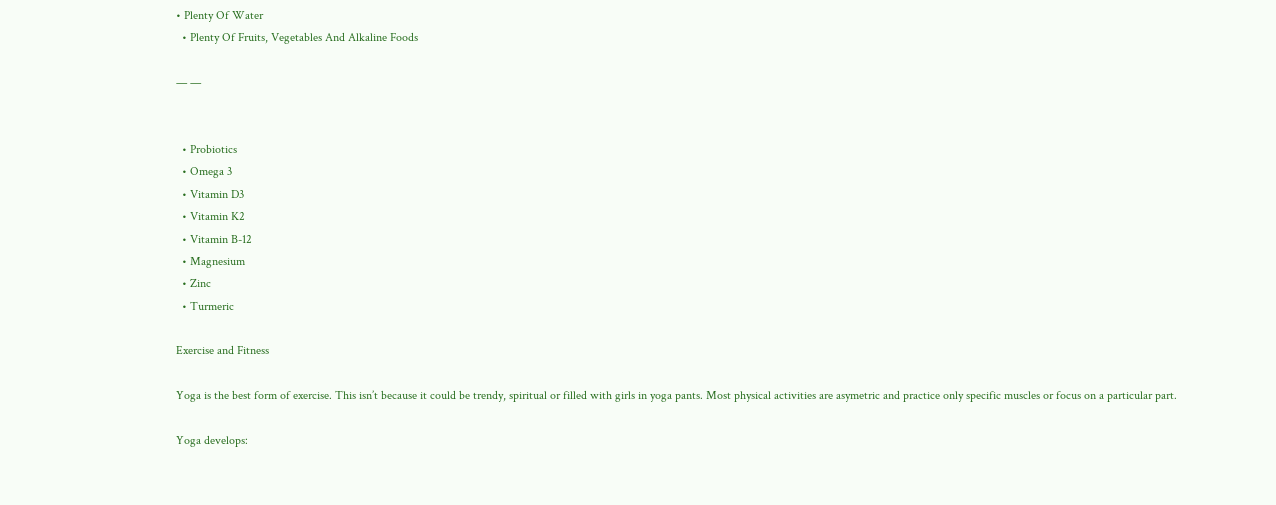• Plenty Of Water
  • Plenty Of Fruits, Vegetables And Alkaline Foods

— —


  • Probiotics
  • Omega 3
  • Vitamin D3
  • Vitamin K2
  • Vitamin B-12
  • Magnesium
  • Zinc
  • Turmeric

Exercise and Fitness

Yoga is the best form of exercise. This isn’t because it could be trendy, spiritual or filled with girls in yoga pants. Most physical activities are asymetric and practice only specific muscles or focus on a particular part.

Yoga develops: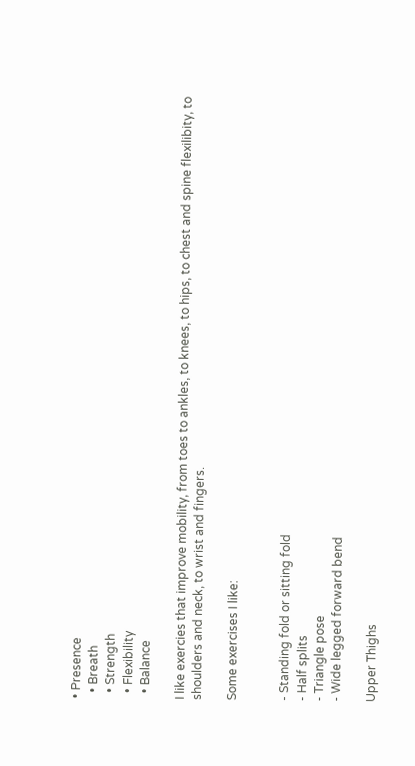• Presence
  • Breath
  • Strength
  • Flexibility
  • Balance

I like exercies that improve mobility, from toes to ankles, to knees, to hips, to chest and spine flexilibity, to shoulders and neck, to wrist and fingers.

Some exercises I like:


- Standing fold or sitting fold
- Half splits
- Triangle pose
- Wide legged forward bend

Upper Thighs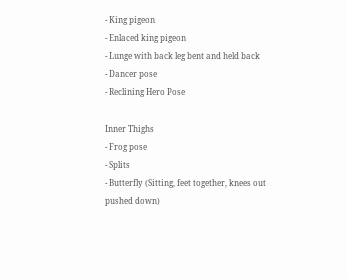- King pigeon
- Enlaced king pigeon
- Lunge with back leg bent and held back
- Dancer pose
- Reclining Hero Pose

Inner Thighs
- Frog pose
- Splits
- Butterfly (Sitting, feet together, knees out pushed down)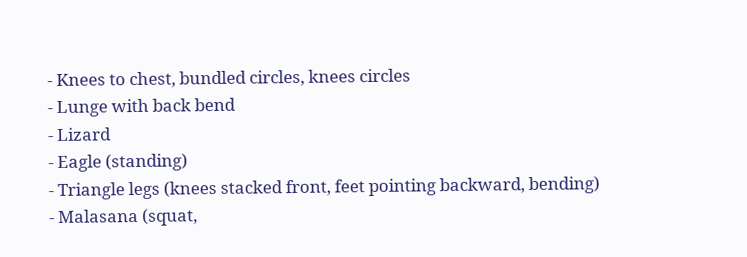- Knees to chest, bundled circles, knees circles
- Lunge with back bend
- Lizard
- Eagle (standing)
- Triangle legs (knees stacked front, feet pointing backward, bending)
- Malasana (squat,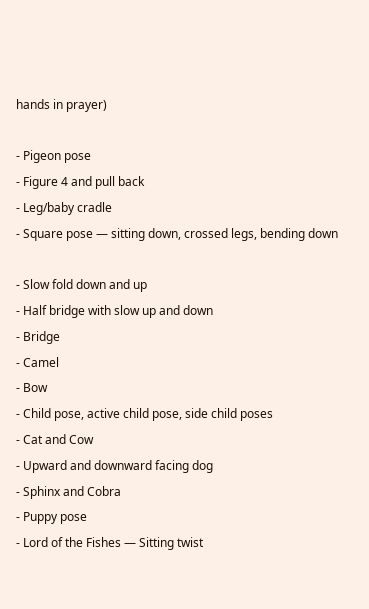hands in prayer)

- Pigeon pose
- Figure 4 and pull back
- Leg/baby cradle
- Square pose — sitting down, crossed legs, bending down

- Slow fold down and up
- Half bridge with slow up and down
- Bridge
- Camel
- Bow
- Child pose, active child pose, side child poses
- Cat and Cow
- Upward and downward facing dog
- Sphinx and Cobra
- Puppy pose
- Lord of the Fishes — Sitting twist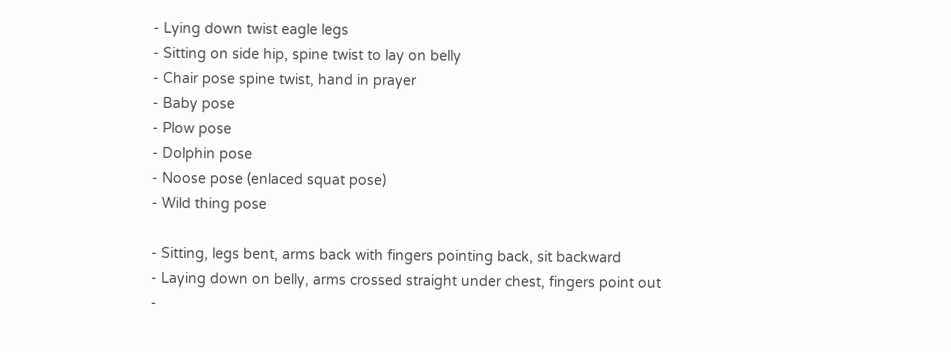- Lying down twist eagle legs
- Sitting on side hip, spine twist to lay on belly
- Chair pose spine twist, hand in prayer
- Baby pose
- Plow pose
- Dolphin pose
- Noose pose (enlaced squat pose)
- Wild thing pose

- Sitting, legs bent, arms back with fingers pointing back, sit backward
- Laying down on belly, arms crossed straight under chest, fingers point out
-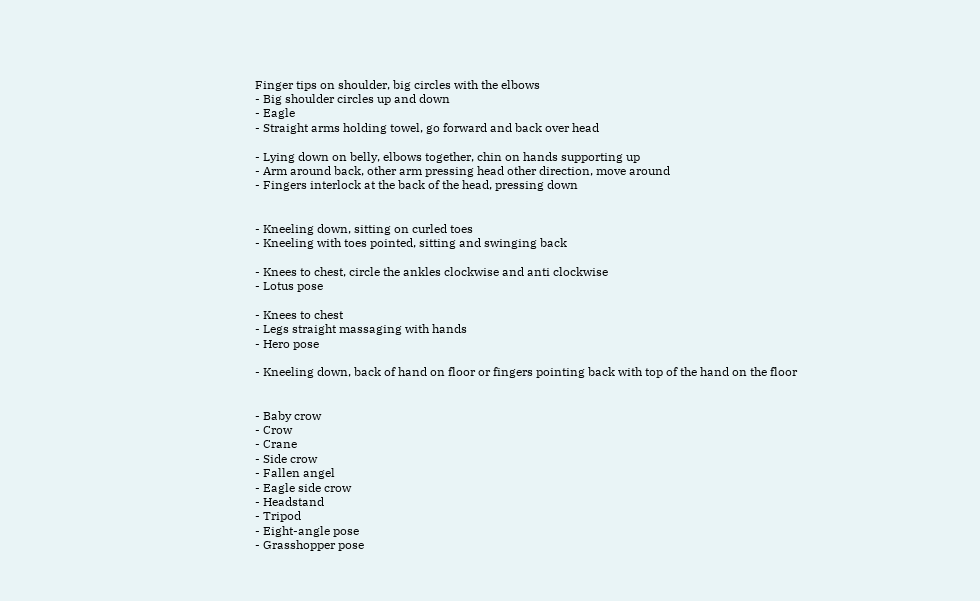Finger tips on shoulder, big circles with the elbows
- Big shoulder circles up and down
- Eagle
- Straight arms holding towel, go forward and back over head

- Lying down on belly, elbows together, chin on hands supporting up
- Arm around back, other arm pressing head other direction, move around
- Fingers interlock at the back of the head, pressing down


- Kneeling down, sitting on curled toes
- Kneeling with toes pointed, sitting and swinging back

- Knees to chest, circle the ankles clockwise and anti clockwise
- Lotus pose

- Knees to chest
- Legs straight massaging with hands
- Hero pose

- Kneeling down, back of hand on floor or fingers pointing back with top of the hand on the floor


- Baby crow
- Crow
- Crane
- Side crow
- Fallen angel
- Eagle side crow
- Headstand
- Tripod
- Eight-angle pose
- Grasshopper pose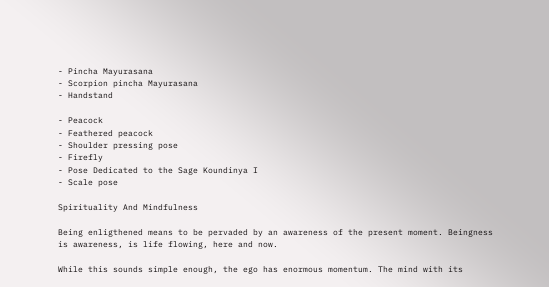- Pincha Mayurasana
- Scorpion pincha Mayurasana
- Handstand

- Peacock
- Feathered peacock
- Shoulder pressing pose
- Firefly
- Pose Dedicated to the Sage Koundinya I
- Scale pose

Spirituality And Mindfulness

Being enligthened means to be pervaded by an awareness of the present moment. Beingness is awareness, is life flowing, here and now.

While this sounds simple enough, the ego has enormous momentum. The mind with its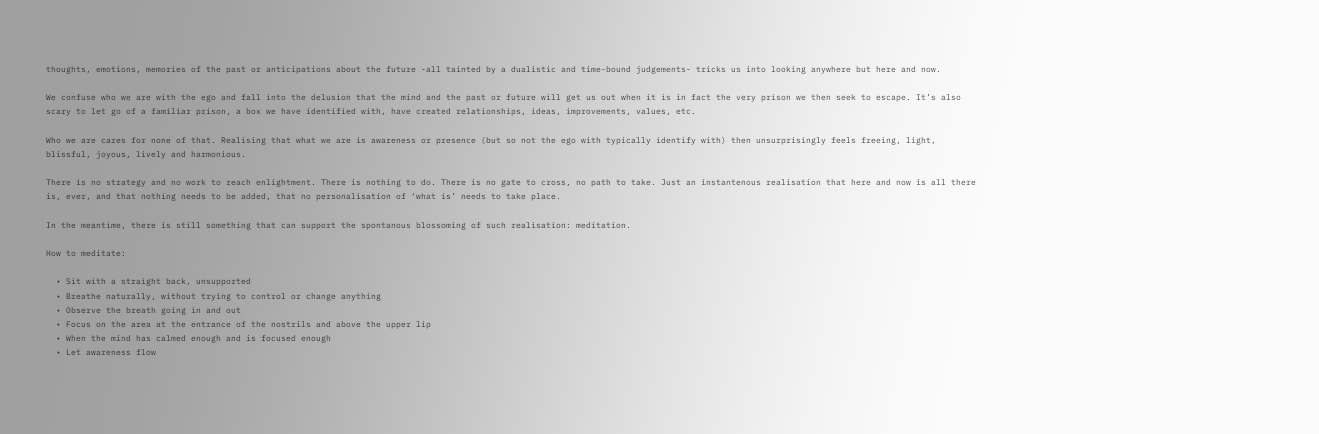thoughts, emotions, memories of the past or anticipations about the future -all tainted by a dualistic and time-bound judgements- tricks us into looking anywhere but here and now.

We confuse who we are with the ego and fall into the delusion that the mind and the past or future will get us out when it is in fact the very prison we then seek to escape. It’s also scary to let go of a familiar prison, a box we have identified with, have created relationships, ideas, improvements, values, etc.

Who we are cares for none of that. Realising that what we are is awareness or presence (but so not the ego with typically identify with) then unsurprisingly feels freeing, light, blissful, joyous, lively and harmonious.

There is no strategy and no work to reach enlightment. There is nothing to do. There is no gate to cross, no path to take. Just an instantenous realisation that here and now is all there is, ever, and that nothing needs to be added, that no personalisation of ‘what is’ needs to take place.

In the meantime, there is still something that can support the spontanous blossoming of such realisation: meditation.

How to meditate:

  • Sit with a straight back, unsupported
  • Breathe naturally, without trying to control or change anything
  • Observe the breath going in and out
  • Focus on the area at the entrance of the nostrils and above the upper lip
  • When the mind has calmed enough and is focused enough
  • Let awareness flow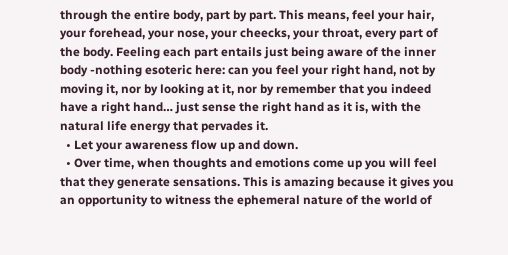through the entire body, part by part. This means, feel your hair, your forehead, your nose, your cheecks, your throat, every part of the body. Feeling each part entails just being aware of the inner body -nothing esoteric here: can you feel your right hand, not by moving it, nor by looking at it, nor by remember that you indeed have a right hand… just sense the right hand as it is, with the natural life energy that pervades it.
  • Let your awareness flow up and down.
  • Over time, when thoughts and emotions come up you will feel that they generate sensations. This is amazing because it gives you an opportunity to witness the ephemeral nature of the world of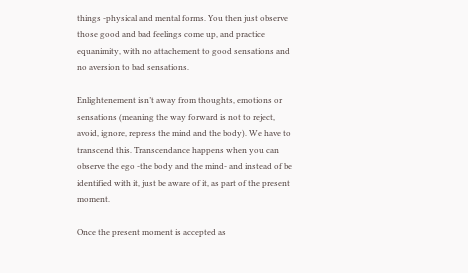things -physical and mental forms. You then just observe those good and bad feelings come up, and practice equanimity, with no attachement to good sensations and no aversion to bad sensations.

Enlightenement isn’t away from thoughts, emotions or sensations (meaning the way forward is not to reject, avoid, ignore, repress the mind and the body). We have to transcend this. Transcendance happens when you can observe the ego -the body and the mind- and instead of be identified with it, just be aware of it, as part of the present moment.

Once the present moment is accepted as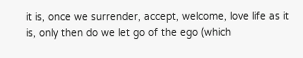it is, once we surrender, accept, welcome, love life as it is, only then do we let go of the ego (which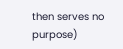then serves no purpose)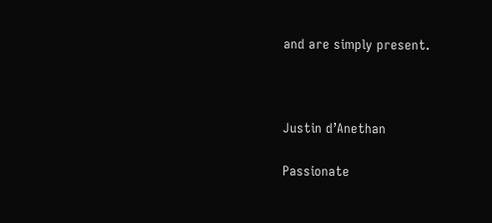and are simply present.



Justin d’Anethan

Passionate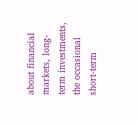about financial markets, long-term investments, the occasional short-term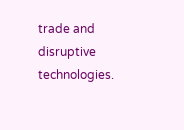trade and disruptive technologies.